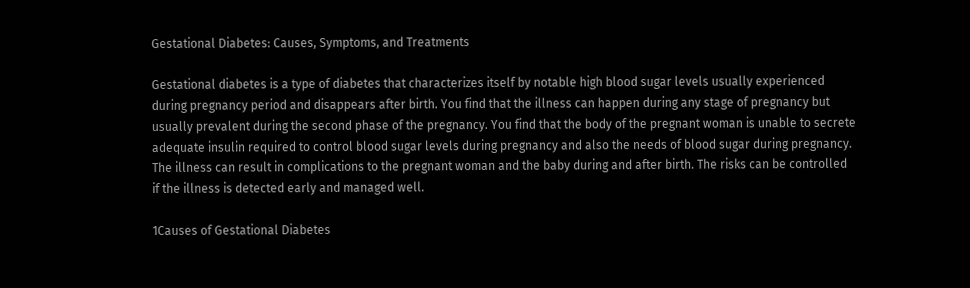Gestational Diabetes: Causes, Symptoms, and Treatments

Gestational diabetes is a type of diabetes that characterizes itself by notable high blood sugar levels usually experienced during pregnancy period and disappears after birth. You find that the illness can happen during any stage of pregnancy but usually prevalent during the second phase of the pregnancy. You find that the body of the pregnant woman is unable to secrete adequate insulin required to control blood sugar levels during pregnancy and also the needs of blood sugar during pregnancy. The illness can result in complications to the pregnant woman and the baby during and after birth. The risks can be controlled if the illness is detected early and managed well.

1Causes of Gestational Diabetes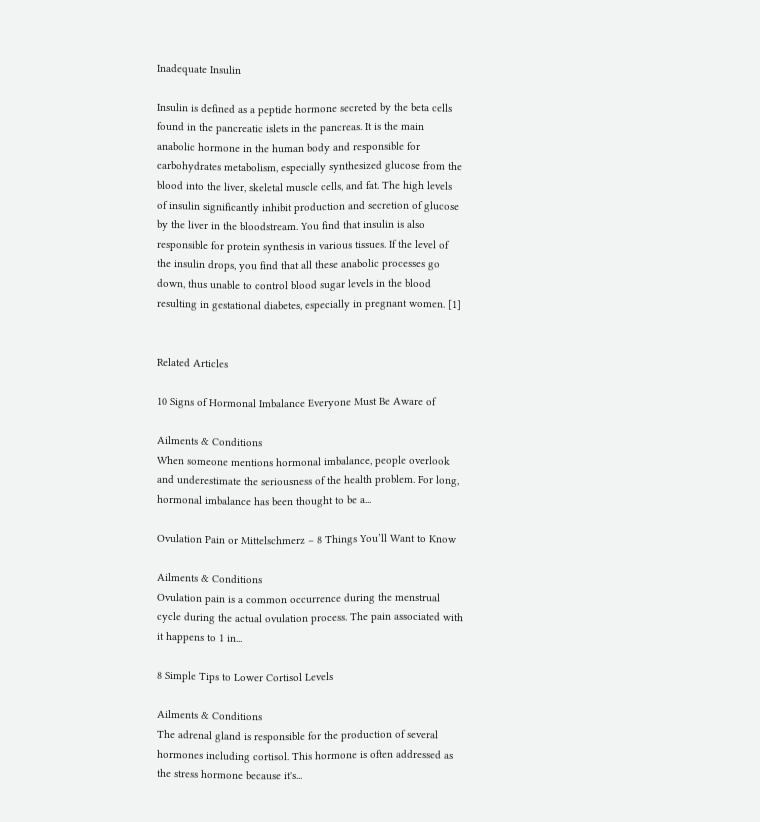Inadequate Insulin

Insulin is defined as a peptide hormone secreted by the beta cells found in the pancreatic islets in the pancreas. It is the main anabolic hormone in the human body and responsible for carbohydrates metabolism, especially synthesized glucose from the blood into the liver, skeletal muscle cells, and fat. The high levels of insulin significantly inhibit production and secretion of glucose by the liver in the bloodstream. You find that insulin is also responsible for protein synthesis in various tissues. If the level of the insulin drops, you find that all these anabolic processes go down, thus unable to control blood sugar levels in the blood resulting in gestational diabetes, especially in pregnant women. [1]


Related Articles

10 Signs of Hormonal Imbalance Everyone Must Be Aware of

Ailments & Conditions
When someone mentions hormonal imbalance, people overlook and underestimate the seriousness of the health problem. For long, hormonal imbalance has been thought to be a...

Ovulation Pain or Mittelschmerz – 8 Things You’ll Want to Know

Ailments & Conditions
Ovulation pain is a common occurrence during the menstrual cycle during the actual ovulation process. The pain associated with it happens to 1 in...

8 Simple Tips to Lower Cortisol Levels

Ailments & Conditions
The adrenal gland is responsible for the production of several hormones including cortisol. This hormone is often addressed as the stress hormone because it's...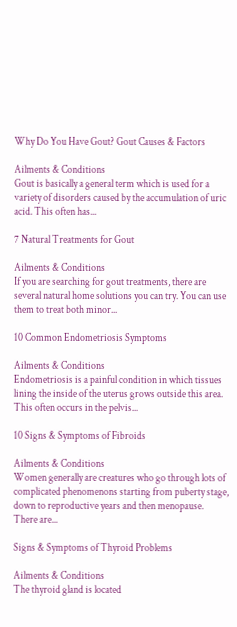Why Do You Have Gout? Gout Causes & Factors

Ailments & Conditions
Gout is basically a general term which is used for a variety of disorders caused by the accumulation of uric acid. This often has...

7 Natural Treatments for Gout

Ailments & Conditions
If you are searching for gout treatments, there are several natural home solutions you can try. You can use them to treat both minor...

10 Common Endometriosis Symptoms

Ailments & Conditions
Endometriosis is a painful condition in which tissues lining the inside of the uterus grows outside this area. This often occurs in the pelvis...

10 Signs & Symptoms of Fibroids

Ailments & Conditions
Women generally are creatures who go through lots of complicated phenomenons starting from puberty stage, down to reproductive years and then menopause. There are...

Signs & Symptoms of Thyroid Problems

Ailments & Conditions
The thyroid gland is located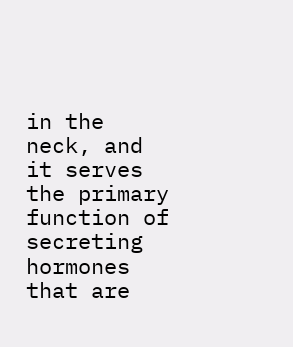in the neck, and it serves the primary function of secreting hormones that are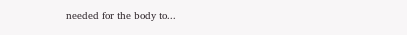needed for the body to...